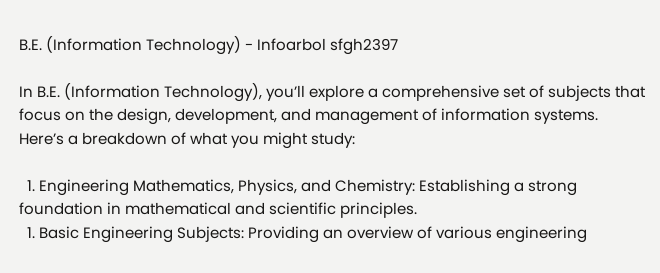B.E. (Information Technology) - Infoarbol sfgh2397

In B.E. (Information Technology), you’ll explore a comprehensive set of subjects that focus on the design, development, and management of information systems. Here’s a breakdown of what you might study:

  1. Engineering Mathematics, Physics, and Chemistry: Establishing a strong foundation in mathematical and scientific principles.
  1. Basic Engineering Subjects: Providing an overview of various engineering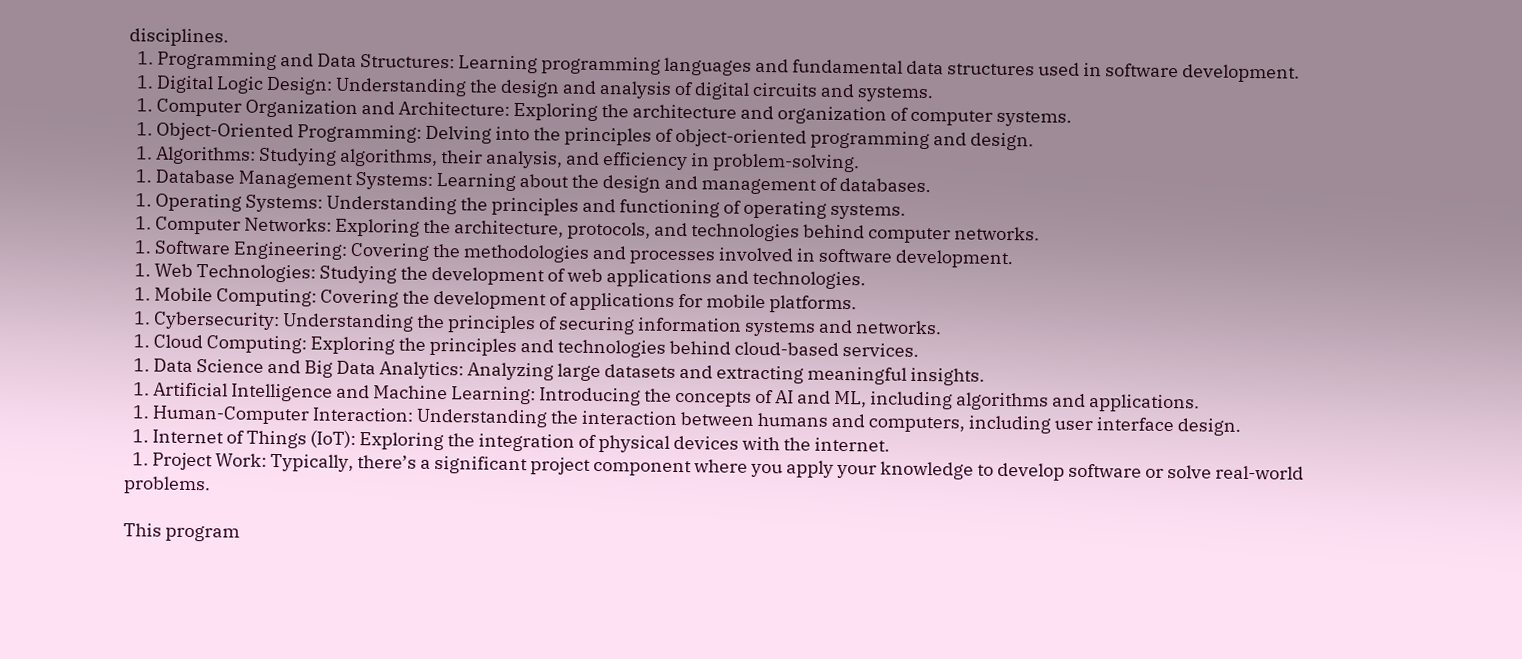disciplines.
  1. Programming and Data Structures: Learning programming languages and fundamental data structures used in software development.
  1. Digital Logic Design: Understanding the design and analysis of digital circuits and systems.
  1. Computer Organization and Architecture: Exploring the architecture and organization of computer systems.
  1. Object-Oriented Programming: Delving into the principles of object-oriented programming and design.
  1. Algorithms: Studying algorithms, their analysis, and efficiency in problem-solving.
  1. Database Management Systems: Learning about the design and management of databases.
  1. Operating Systems: Understanding the principles and functioning of operating systems.
  1. Computer Networks: Exploring the architecture, protocols, and technologies behind computer networks.
  1. Software Engineering: Covering the methodologies and processes involved in software development.
  1. Web Technologies: Studying the development of web applications and technologies.
  1. Mobile Computing: Covering the development of applications for mobile platforms.
  1. Cybersecurity: Understanding the principles of securing information systems and networks.
  1. Cloud Computing: Exploring the principles and technologies behind cloud-based services.
  1. Data Science and Big Data Analytics: Analyzing large datasets and extracting meaningful insights.
  1. Artificial Intelligence and Machine Learning: Introducing the concepts of AI and ML, including algorithms and applications.
  1. Human-Computer Interaction: Understanding the interaction between humans and computers, including user interface design.
  1. Internet of Things (IoT): Exploring the integration of physical devices with the internet.
  1. Project Work: Typically, there’s a significant project component where you apply your knowledge to develop software or solve real-world problems.

This program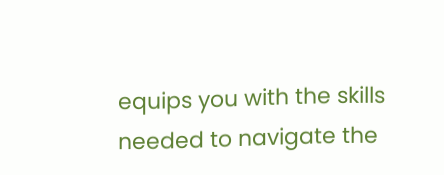equips you with the skills needed to navigate the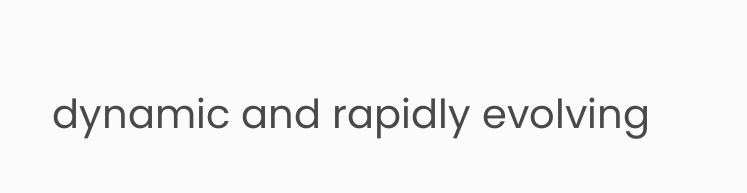dynamic and rapidly evolving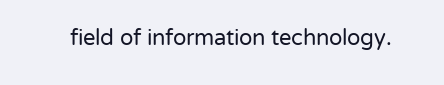field of information technology.